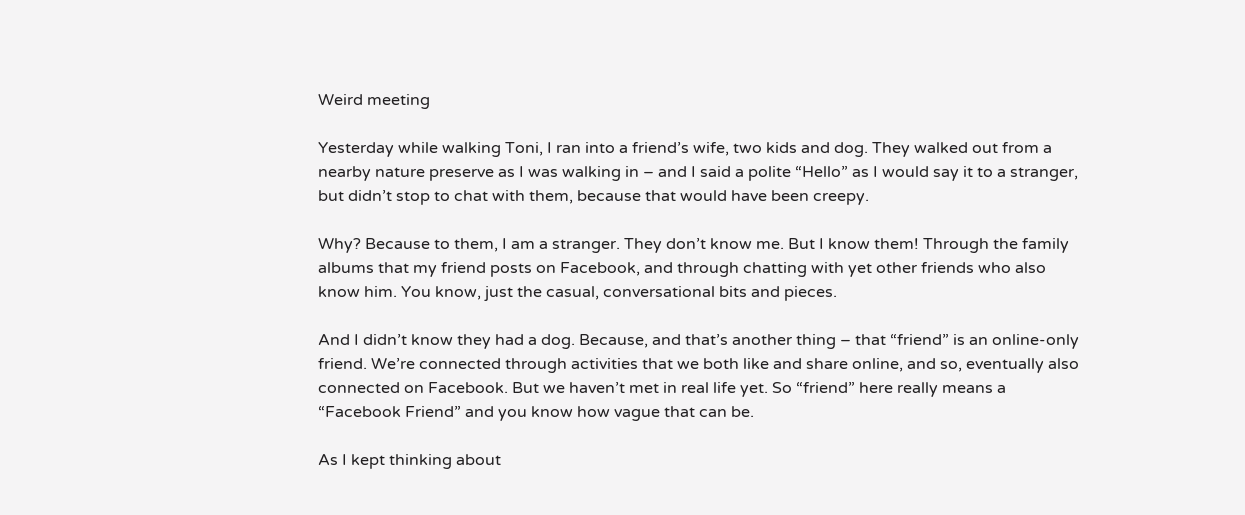Weird meeting

Yesterday while walking Toni, I ran into a friend’s wife, two kids and dog. They walked out from a nearby nature preserve as I was walking in – and I said a polite “Hello” as I would say it to a stranger, but didn’t stop to chat with them, because that would have been creepy.

Why? Because to them, I am a stranger. They don’t know me. But I know them! Through the family albums that my friend posts on Facebook, and through chatting with yet other friends who also know him. You know, just the casual, conversational bits and pieces.

And I didn’t know they had a dog. Because, and that’s another thing – that “friend” is an online-only friend. We’re connected through activities that we both like and share online, and so, eventually also connected on Facebook. But we haven’t met in real life yet. So “friend” here really means a “Facebook Friend” and you know how vague that can be.

As I kept thinking about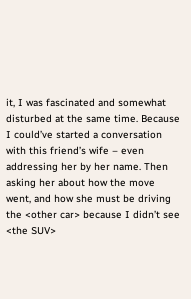it, I was fascinated and somewhat disturbed at the same time. Because I could’ve started a conversation with this friend’s wife – even addressing her by her name. Then asking her about how the move went, and how she must be driving the <other car> because I didn’t see <the SUV>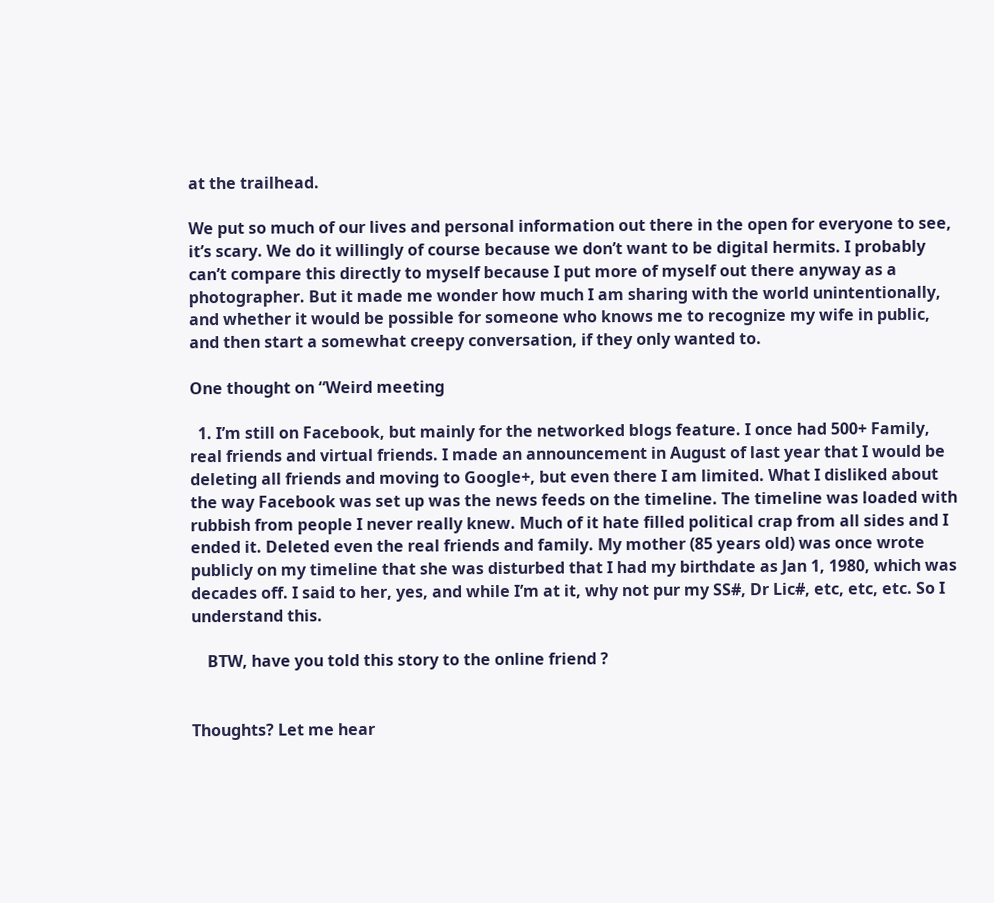at the trailhead.

We put so much of our lives and personal information out there in the open for everyone to see, it’s scary. We do it willingly of course because we don’t want to be digital hermits. I probably can’t compare this directly to myself because I put more of myself out there anyway as a photographer. But it made me wonder how much I am sharing with the world unintentionally, and whether it would be possible for someone who knows me to recognize my wife in public, and then start a somewhat creepy conversation, if they only wanted to.

One thought on “Weird meeting

  1. I’m still on Facebook, but mainly for the networked blogs feature. I once had 500+ Family, real friends and virtual friends. I made an announcement in August of last year that I would be deleting all friends and moving to Google+, but even there I am limited. What I disliked about the way Facebook was set up was the news feeds on the timeline. The timeline was loaded with rubbish from people I never really knew. Much of it hate filled political crap from all sides and I ended it. Deleted even the real friends and family. My mother (85 years old) was once wrote publicly on my timeline that she was disturbed that I had my birthdate as Jan 1, 1980, which was decades off. I said to her, yes, and while I’m at it, why not pur my SS#, Dr Lic#, etc, etc, etc. So I understand this.

    BTW, have you told this story to the online friend ?


Thoughts? Let me hear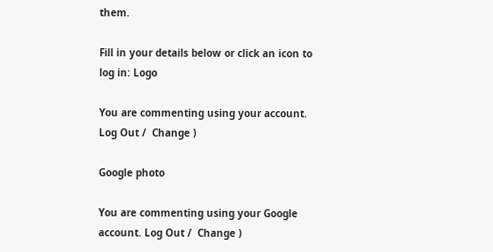them.

Fill in your details below or click an icon to log in: Logo

You are commenting using your account. Log Out /  Change )

Google photo

You are commenting using your Google account. Log Out /  Change )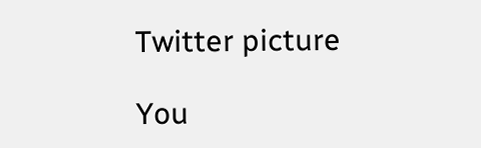Twitter picture

You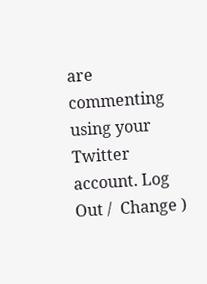are commenting using your Twitter account. Log Out /  Change )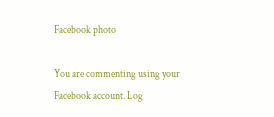Facebook photo

You are commenting using your Facebook account. Log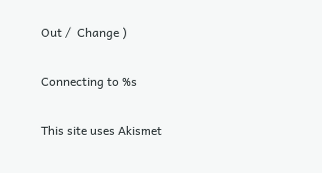Out /  Change )

Connecting to %s

This site uses Akismet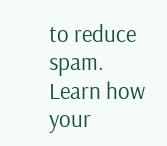to reduce spam. Learn how your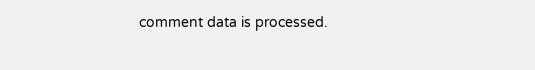comment data is processed.